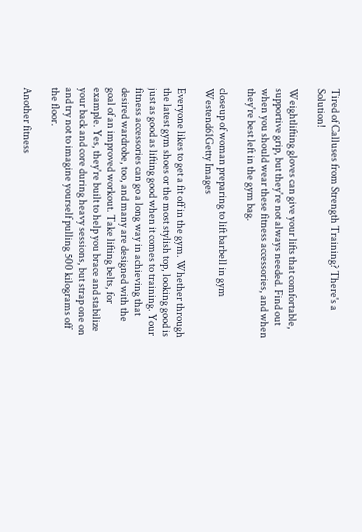Tired of Calluses from Strength Training? There's a Solution!

Weightlifting gloves can give your lifts that comfortable, supportive grip, but they're not always needed. Find out when you should wear these fitness accessories, and when they're best left in the gym bag.

closeup of woman preparing to lift barbell in gym
Westend61Getty Images

Everyone likes to get a fit off in the gym. Whether through the latest gym shoes or the most stylish top, looking good is just as good as lifting good when it comes to training. Your fitness accessories can go a long way in achieving that desired wardrobe, too, and many are designed with the goal of an improved workout. Take lifting belts, for example. Yes, they're built to help you brace and stabilize your back and core during heavy sessions, but strap one on and try not to imagine yourself pulling 500 kilograms off the floor.

Another fitness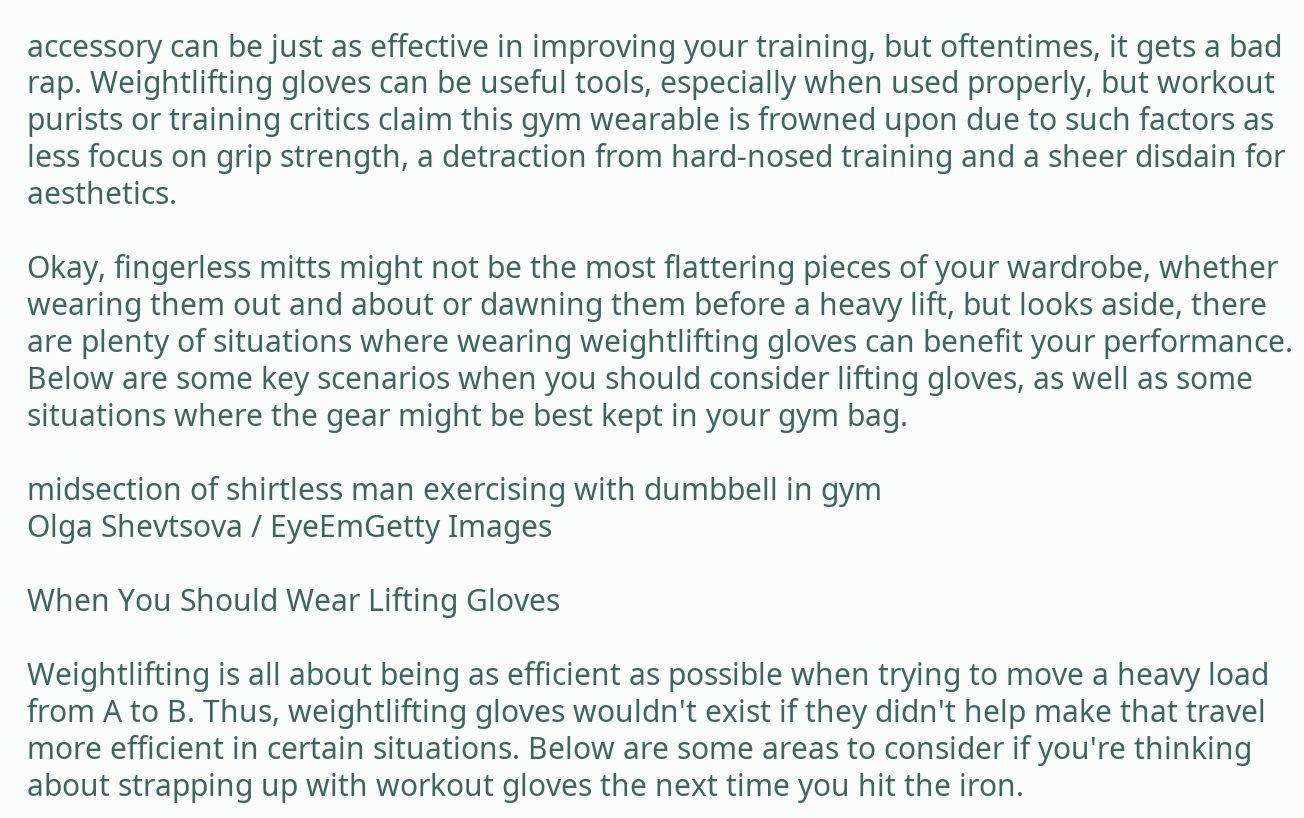accessory can be just as effective in improving your training, but oftentimes, it gets a bad rap. Weightlifting gloves can be useful tools, especially when used properly, but workout purists or training critics claim this gym wearable is frowned upon due to such factors as less focus on grip strength, a detraction from hard-nosed training and a sheer disdain for aesthetics.

Okay, fingerless mitts might not be the most flattering pieces of your wardrobe, whether wearing them out and about or dawning them before a heavy lift, but looks aside, there are plenty of situations where wearing weightlifting gloves can benefit your performance. Below are some key scenarios when you should consider lifting gloves, as well as some situations where the gear might be best kept in your gym bag.

midsection of shirtless man exercising with dumbbell in gym
Olga Shevtsova / EyeEmGetty Images

When You Should Wear Lifting Gloves

Weightlifting is all about being as efficient as possible when trying to move a heavy load from A to B. Thus, weightlifting gloves wouldn't exist if they didn't help make that travel more efficient in certain situations. Below are some areas to consider if you're thinking about strapping up with workout gloves the next time you hit the iron.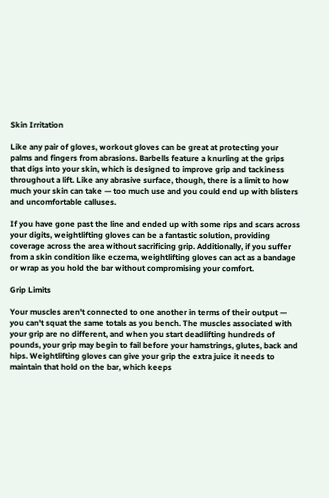Skin Irritation

Like any pair of gloves, workout gloves can be great at protecting your palms and fingers from abrasions. Barbells feature a knurling at the grips that digs into your skin, which is designed to improve grip and tackiness throughout a lift. Like any abrasive surface, though, there is a limit to how much your skin can take — too much use and you could end up with blisters and uncomfortable calluses.

If you have gone past the line and ended up with some rips and scars across your digits, weightlifting gloves can be a fantastic solution, providing coverage across the area without sacrificing grip. Additionally, if you suffer from a skin condition like eczema, weightlifting gloves can act as a bandage or wrap as you hold the bar without compromising your comfort.

Grip Limits

Your muscles aren't connected to one another in terms of their output — you can't squat the same totals as you bench. The muscles associated with your grip are no different, and when you start deadlifting hundreds of pounds, your grip may begin to fail before your hamstrings, glutes, back and hips. Weightlifting gloves can give your grip the extra juice it needs to maintain that hold on the bar, which keeps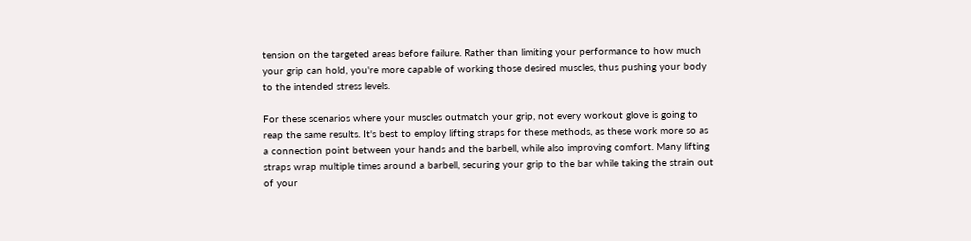tension on the targeted areas before failure. Rather than limiting your performance to how much your grip can hold, you're more capable of working those desired muscles, thus pushing your body to the intended stress levels.

For these scenarios where your muscles outmatch your grip, not every workout glove is going to reap the same results. It's best to employ lifting straps for these methods, as these work more so as a connection point between your hands and the barbell, while also improving comfort. Many lifting straps wrap multiple times around a barbell, securing your grip to the bar while taking the strain out of your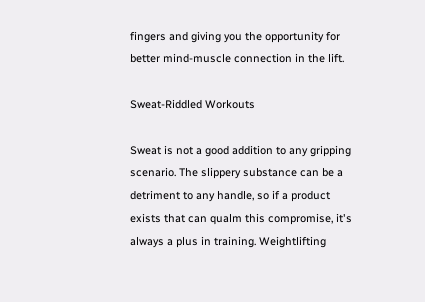fingers and giving you the opportunity for better mind-muscle connection in the lift.

Sweat-Riddled Workouts

Sweat is not a good addition to any gripping scenario. The slippery substance can be a detriment to any handle, so if a product exists that can qualm this compromise, it's always a plus in training. Weightlifting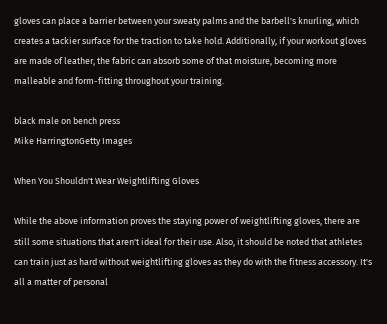gloves can place a barrier between your sweaty palms and the barbell's knurling, which creates a tackier surface for the traction to take hold. Additionally, if your workout gloves are made of leather, the fabric can absorb some of that moisture, becoming more malleable and form-fitting throughout your training.

black male on bench press
Mike HarringtonGetty Images

When You Shouldn't Wear Weightlifting Gloves

While the above information proves the staying power of weightlifting gloves, there are still some situations that aren't ideal for their use. Also, it should be noted that athletes can train just as hard without weightlifting gloves as they do with the fitness accessory. It's all a matter of personal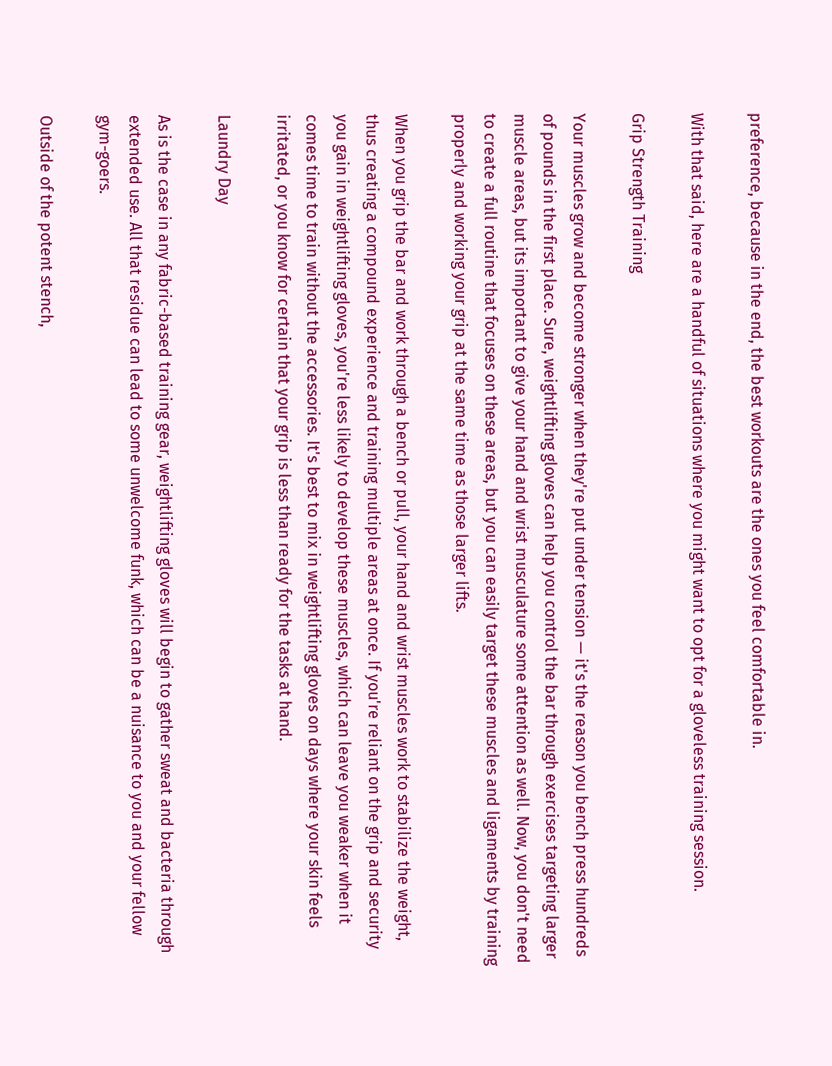preference, because in the end, the best workouts are the ones you feel comfortable in.

With that said, here are a handful of situations where you might want to opt for a gloveless training session.

Grip Strength Training

Your muscles grow and become stronger when they're put under tension — it's the reason you bench press hundreds of pounds in the first place. Sure, weightlifting gloves can help you control the bar through exercises targeting larger muscle areas, but its important to give your hand and wrist musculature some attention as well. Now, you don't need to create a full routine that focuses on these areas, but you can easily target these muscles and ligaments by training properly and working your grip at the same time as those larger lifts.

When you grip the bar and work through a bench or pull, your hand and wrist muscles work to stabilize the weight, thus creating a compound experience and training multiple areas at once. If you're reliant on the grip and security you gain in weightlifting gloves, you're less likely to develop these muscles, which can leave you weaker when it comes time to train without the accessories. It's best to mix in weightlifting gloves on days where your skin feels irritated, or you know for certain that your grip is less than ready for the tasks at hand.

Laundry Day

As is the case in any fabric-based training gear, weightlifting gloves will begin to gather sweat and bacteria through extended use. All that residue can lead to some unwelcome funk, which can be a nuisance to you and your fellow gym-goers.

Outside of the potent stench,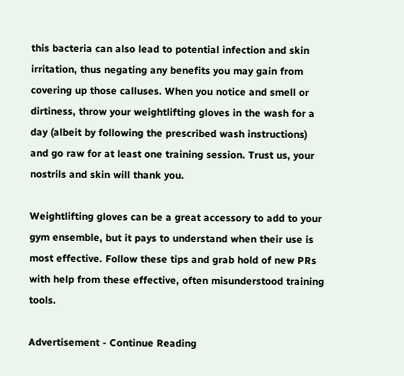this bacteria can also lead to potential infection and skin irritation, thus negating any benefits you may gain from covering up those calluses. When you notice and smell or dirtiness, throw your weightlifting gloves in the wash for a day (albeit by following the prescribed wash instructions) and go raw for at least one training session. Trust us, your nostrils and skin will thank you.

Weightlifting gloves can be a great accessory to add to your gym ensemble, but it pays to understand when their use is most effective. Follow these tips and grab hold of new PRs with help from these effective, often misunderstood training tools.

Advertisement - Continue Reading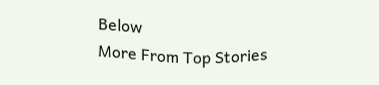Below
More From Top Stories